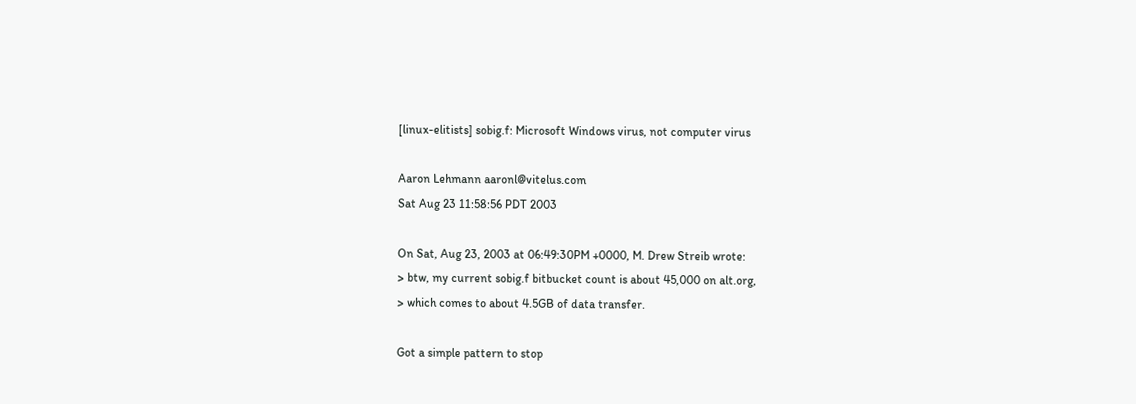[linux-elitists] sobig.f: Microsoft Windows virus, not computer virus

Aaron Lehmann aaronl@vitelus.com
Sat Aug 23 11:58:56 PDT 2003

On Sat, Aug 23, 2003 at 06:49:30PM +0000, M. Drew Streib wrote:
> btw, my current sobig.f bitbucket count is about 45,000 on alt.org,
> which comes to about 4.5GB of data transfer.

Got a simple pattern to stop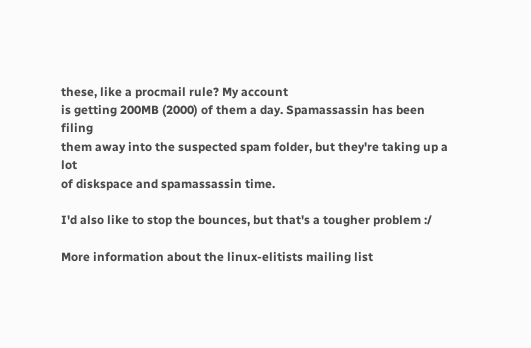these, like a procmail rule? My account
is getting 200MB (2000) of them a day. Spamassassin has been filing
them away into the suspected spam folder, but they're taking up a lot
of diskspace and spamassassin time.

I'd also like to stop the bounces, but that's a tougher problem :/

More information about the linux-elitists mailing list